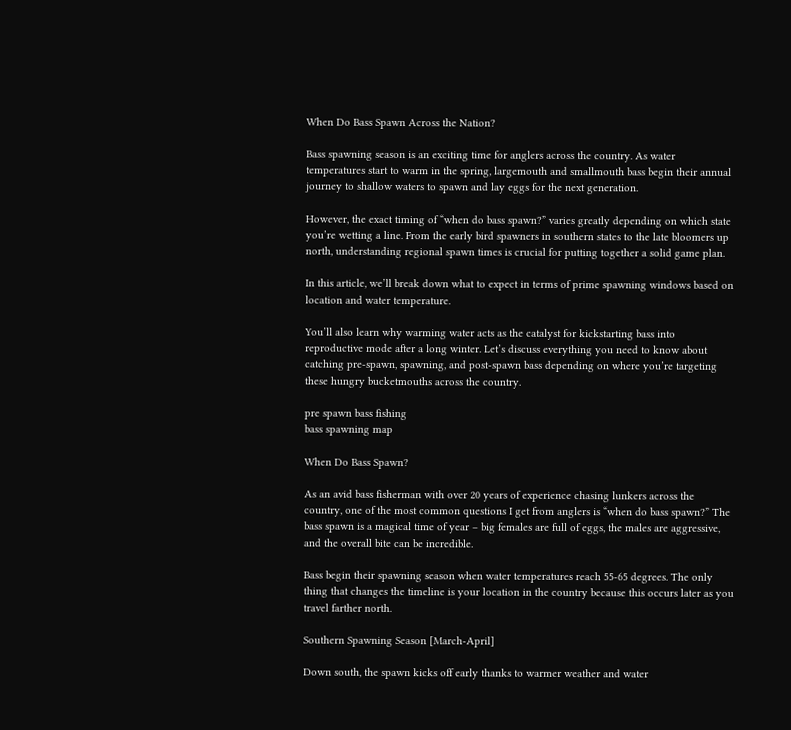When Do Bass Spawn Across the Nation?

Bass spawning season is an exciting time for anglers across the country. As water temperatures start to warm in the spring, largemouth and smallmouth bass begin their annual journey to shallow waters to spawn and lay eggs for the next generation.

However, the exact timing of “when do bass spawn?” varies greatly depending on which state you’re wetting a line. From the early bird spawners in southern states to the late bloomers up north, understanding regional spawn times is crucial for putting together a solid game plan.

In this article, we’ll break down what to expect in terms of prime spawning windows based on location and water temperature.

You’ll also learn why warming water acts as the catalyst for kickstarting bass into reproductive mode after a long winter. Let’s discuss everything you need to know about catching pre-spawn, spawning, and post-spawn bass depending on where you’re targeting these hungry bucketmouths across the country.

pre spawn bass fishing
bass spawning map

When Do Bass Spawn?

As an avid bass fisherman with over 20 years of experience chasing lunkers across the country, one of the most common questions I get from anglers is “when do bass spawn?” The bass spawn is a magical time of year – big females are full of eggs, the males are aggressive, and the overall bite can be incredible.

Bass begin their spawning season when water temperatures reach 55-65 degrees. The only thing that changes the timeline is your location in the country because this occurs later as you travel farther north.

Southern Spawning Season [March-April]

Down south, the spawn kicks off early thanks to warmer weather and water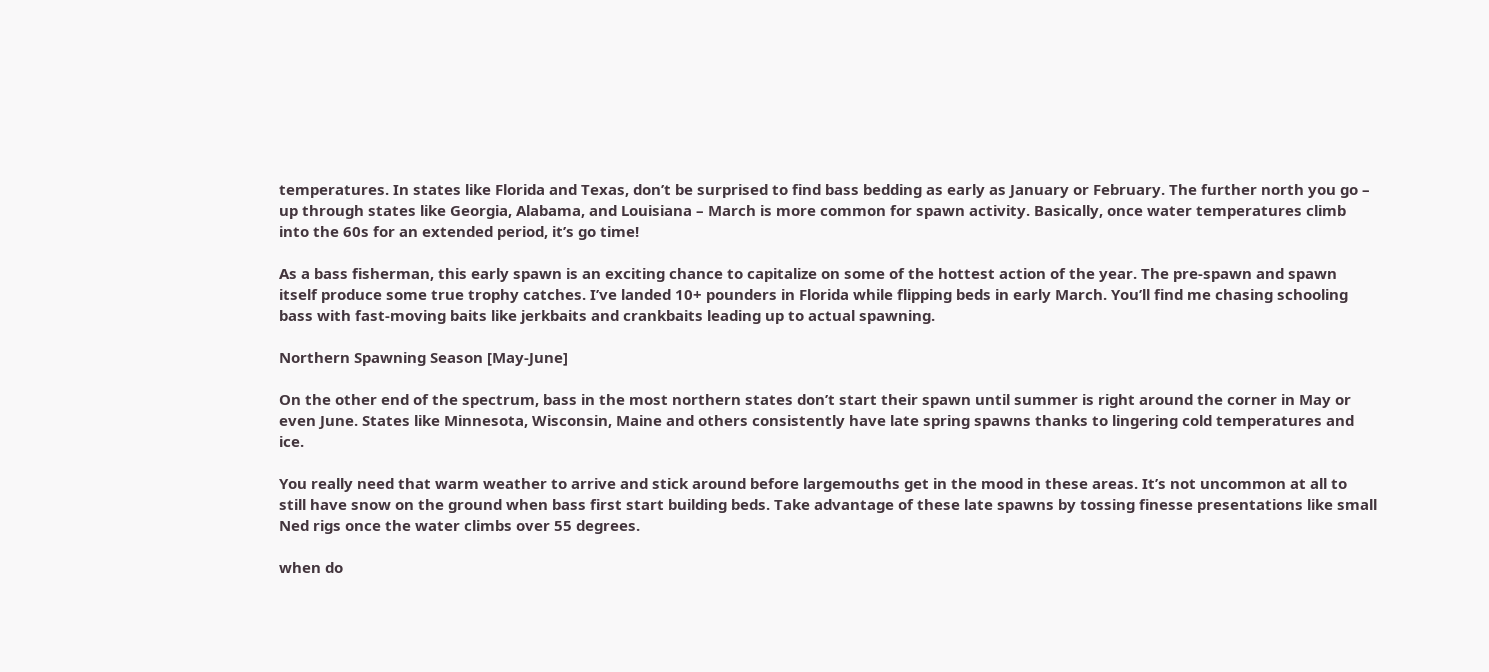temperatures. In states like Florida and Texas, don’t be surprised to find bass bedding as early as January or February. The further north you go – up through states like Georgia, Alabama, and Louisiana – March is more common for spawn activity. Basically, once water temperatures climb into the 60s for an extended period, it’s go time!

As a bass fisherman, this early spawn is an exciting chance to capitalize on some of the hottest action of the year. The pre-spawn and spawn itself produce some true trophy catches. I’ve landed 10+ pounders in Florida while flipping beds in early March. You’ll find me chasing schooling bass with fast-moving baits like jerkbaits and crankbaits leading up to actual spawning.

Northern Spawning Season [May-June]

On the other end of the spectrum, bass in the most northern states don’t start their spawn until summer is right around the corner in May or even June. States like Minnesota, Wisconsin, Maine and others consistently have late spring spawns thanks to lingering cold temperatures and ice.

You really need that warm weather to arrive and stick around before largemouths get in the mood in these areas. It’s not uncommon at all to still have snow on the ground when bass first start building beds. Take advantage of these late spawns by tossing finesse presentations like small Ned rigs once the water climbs over 55 degrees.

when do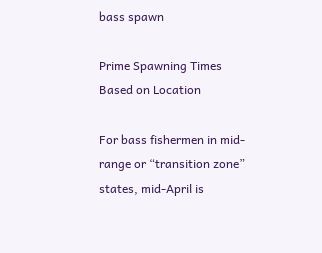bass spawn

Prime Spawning Times Based on Location

For bass fishermen in mid-range or “transition zone” states, mid-April is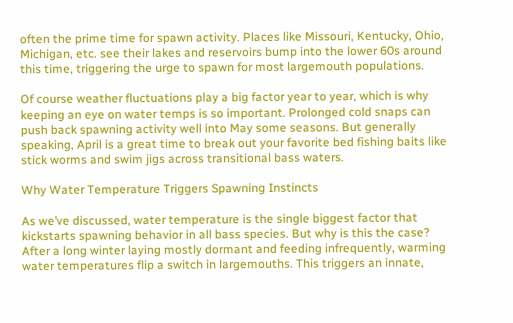often the prime time for spawn activity. Places like Missouri, Kentucky, Ohio, Michigan, etc. see their lakes and reservoirs bump into the lower 60s around this time, triggering the urge to spawn for most largemouth populations.

Of course weather fluctuations play a big factor year to year, which is why keeping an eye on water temps is so important. Prolonged cold snaps can push back spawning activity well into May some seasons. But generally speaking, April is a great time to break out your favorite bed fishing baits like stick worms and swim jigs across transitional bass waters.

Why Water Temperature Triggers Spawning Instincts

As we’ve discussed, water temperature is the single biggest factor that kickstarts spawning behavior in all bass species. But why is this the case? After a long winter laying mostly dormant and feeding infrequently, warming water temperatures flip a switch in largemouths. This triggers an innate,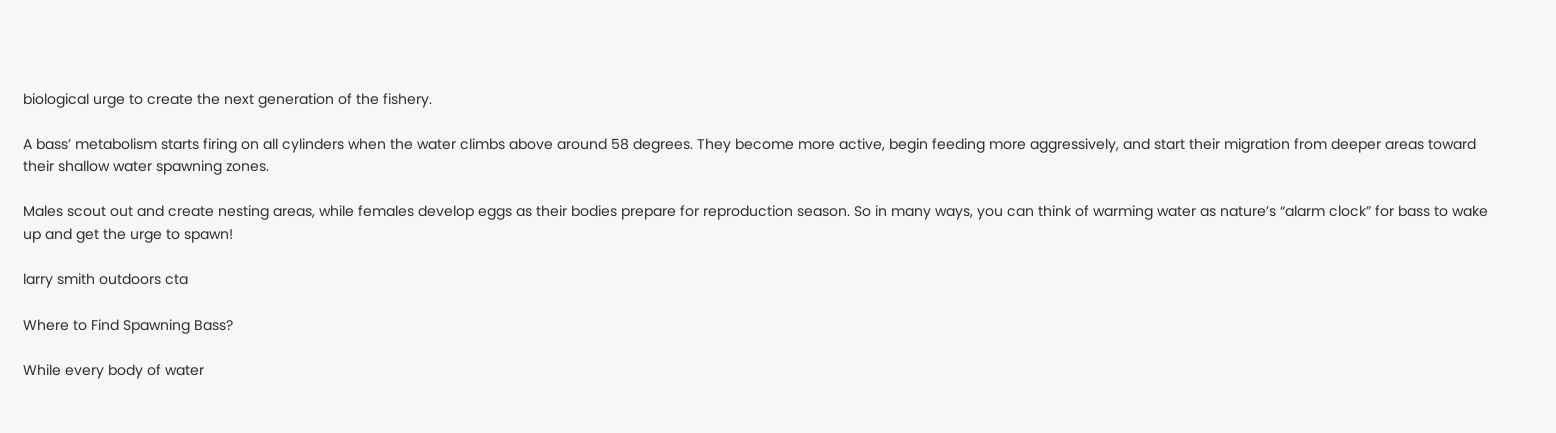biological urge to create the next generation of the fishery.

A bass’ metabolism starts firing on all cylinders when the water climbs above around 58 degrees. They become more active, begin feeding more aggressively, and start their migration from deeper areas toward their shallow water spawning zones.

Males scout out and create nesting areas, while females develop eggs as their bodies prepare for reproduction season. So in many ways, you can think of warming water as nature’s “alarm clock” for bass to wake up and get the urge to spawn!

larry smith outdoors cta

Where to Find Spawning Bass?

While every body of water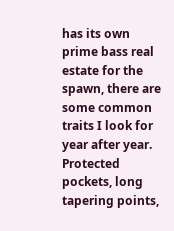has its own prime bass real estate for the spawn, there are some common traits I look for year after year. Protected pockets, long tapering points,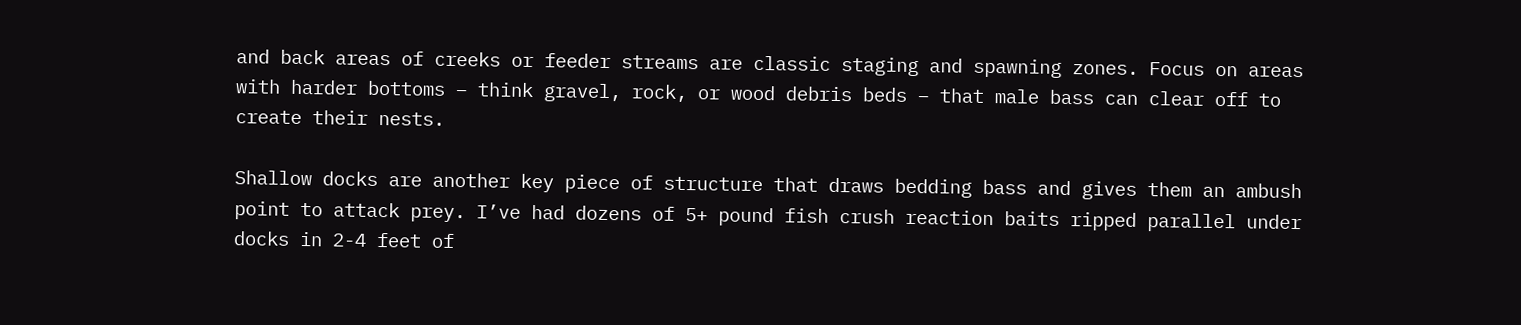and back areas of creeks or feeder streams are classic staging and spawning zones. Focus on areas with harder bottoms – think gravel, rock, or wood debris beds – that male bass can clear off to create their nests.

Shallow docks are another key piece of structure that draws bedding bass and gives them an ambush point to attack prey. I’ve had dozens of 5+ pound fish crush reaction baits ripped parallel under docks in 2-4 feet of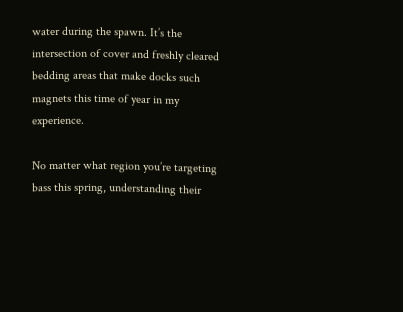water during the spawn. It’s the intersection of cover and freshly cleared bedding areas that make docks such magnets this time of year in my experience.

No matter what region you’re targeting bass this spring, understanding their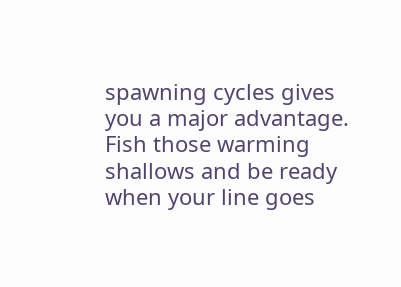spawning cycles gives you a major advantage. Fish those warming shallows and be ready when your line goes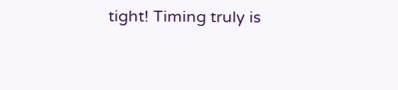tight! Timing truly is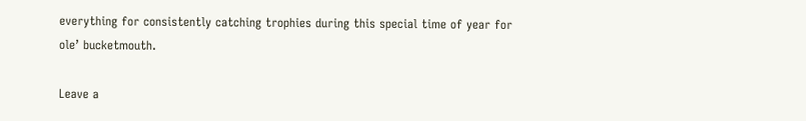everything for consistently catching trophies during this special time of year for ole’ bucketmouth.

Leave a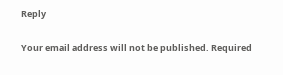Reply

Your email address will not be published. Required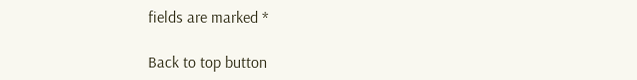fields are marked *

Back to top button